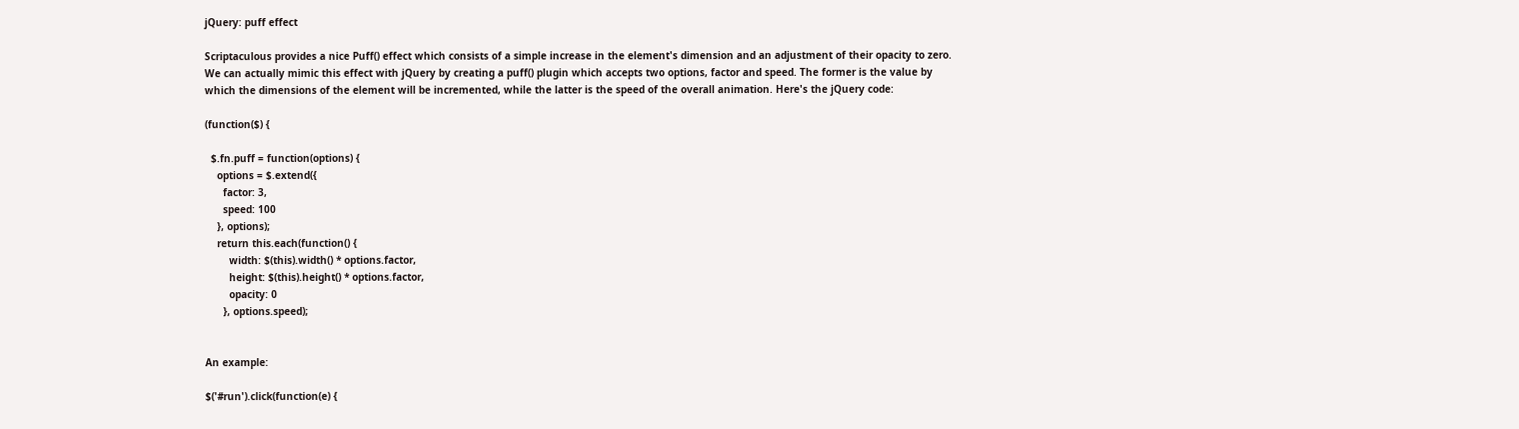jQuery: puff effect

Scriptaculous provides a nice Puff() effect which consists of a simple increase in the element's dimension and an adjustment of their opacity to zero. We can actually mimic this effect with jQuery by creating a puff() plugin which accepts two options, factor and speed. The former is the value by which the dimensions of the element will be incremented, while the latter is the speed of the overall animation. Here's the jQuery code:

(function($) {

  $.fn.puff = function(options) {
    options = $.extend({
      factor: 3,
      speed: 100
    }, options);
    return this.each(function() {
        width: $(this).width() * options.factor,
        height: $(this).height() * options.factor,
        opacity: 0
      }, options.speed);


An example:

$('#run').click(function(e) {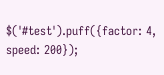$('#test').puff({factor: 4, speed: 200});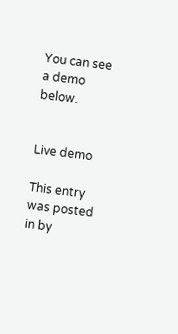You can see a demo below.


Live demo

This entry was posted in by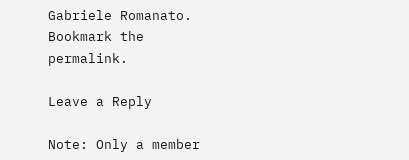Gabriele Romanato. Bookmark the permalink.

Leave a Reply

Note: Only a member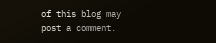of this blog may post a comment.